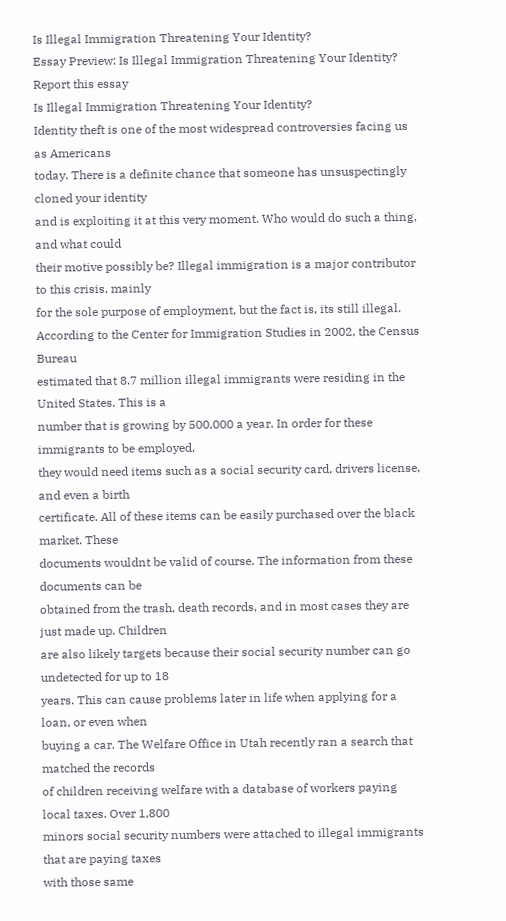Is Illegal Immigration Threatening Your Identity?
Essay Preview: Is Illegal Immigration Threatening Your Identity?
Report this essay
Is Illegal Immigration Threatening Your Identity?
Identity theft is one of the most widespread controversies facing us as Americans
today. There is a definite chance that someone has unsuspectingly cloned your identity
and is exploiting it at this very moment. Who would do such a thing, and what could
their motive possibly be? Illegal immigration is a major contributor to this crisis, mainly
for the sole purpose of employment, but the fact is, its still illegal.
According to the Center for Immigration Studies in 2002, the Census Bureau
estimated that 8.7 million illegal immigrants were residing in the United States. This is a
number that is growing by 500,000 a year. In order for these immigrants to be employed,
they would need items such as a social security card, drivers license, and even a birth
certificate. All of these items can be easily purchased over the black market. These
documents wouldnt be valid of course. The information from these documents can be
obtained from the trash, death records, and in most cases they are just made up. Children
are also likely targets because their social security number can go undetected for up to 18
years. This can cause problems later in life when applying for a loan, or even when
buying a car. The Welfare Office in Utah recently ran a search that matched the records
of children receiving welfare with a database of workers paying local taxes. Over 1,800
minors social security numbers were attached to illegal immigrants that are paying taxes
with those same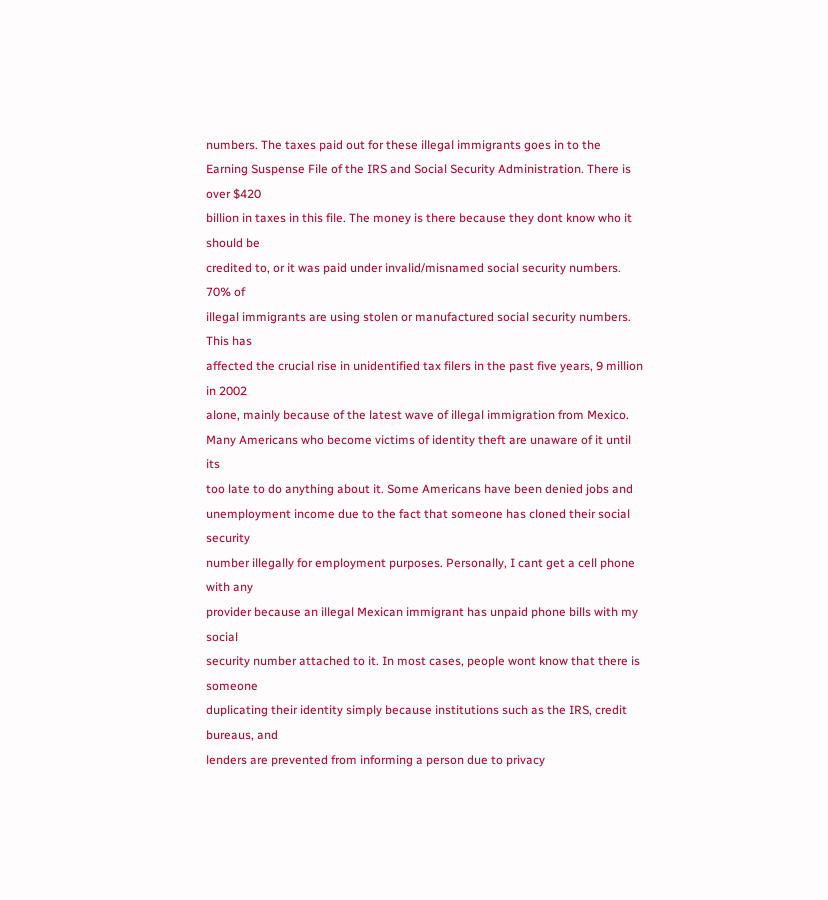numbers. The taxes paid out for these illegal immigrants goes in to the
Earning Suspense File of the IRS and Social Security Administration. There is over $420
billion in taxes in this file. The money is there because they dont know who it should be
credited to, or it was paid under invalid/misnamed social security numbers. 70% of
illegal immigrants are using stolen or manufactured social security numbers. This has
affected the crucial rise in unidentified tax filers in the past five years, 9 million in 2002
alone, mainly because of the latest wave of illegal immigration from Mexico.
Many Americans who become victims of identity theft are unaware of it until its
too late to do anything about it. Some Americans have been denied jobs and
unemployment income due to the fact that someone has cloned their social security
number illegally for employment purposes. Personally, I cant get a cell phone with any
provider because an illegal Mexican immigrant has unpaid phone bills with my social
security number attached to it. In most cases, people wont know that there is someone
duplicating their identity simply because institutions such as the IRS, credit bureaus, and
lenders are prevented from informing a person due to privacy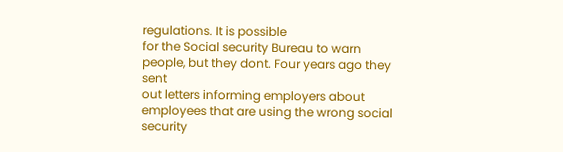regulations. It is possible
for the Social security Bureau to warn people, but they dont. Four years ago they sent
out letters informing employers about employees that are using the wrong social security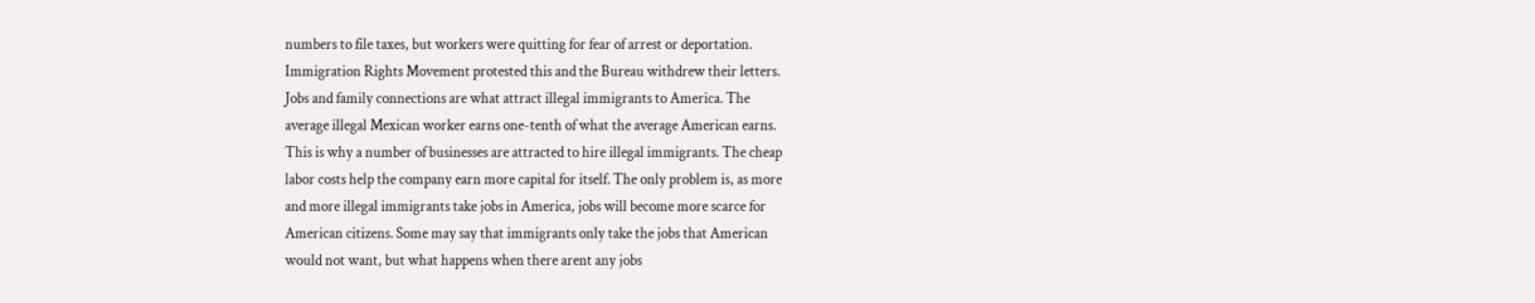numbers to file taxes, but workers were quitting for fear of arrest or deportation.
Immigration Rights Movement protested this and the Bureau withdrew their letters.
Jobs and family connections are what attract illegal immigrants to America. The
average illegal Mexican worker earns one-tenth of what the average American earns.
This is why a number of businesses are attracted to hire illegal immigrants. The cheap
labor costs help the company earn more capital for itself. The only problem is, as more
and more illegal immigrants take jobs in America, jobs will become more scarce for
American citizens. Some may say that immigrants only take the jobs that American
would not want, but what happens when there arent any jobs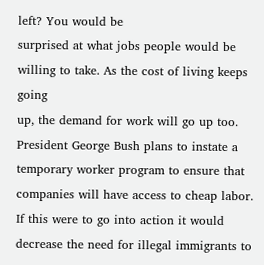left? You would be
surprised at what jobs people would be willing to take. As the cost of living keeps going
up, the demand for work will go up too.
President George Bush plans to instate a temporary worker program to ensure that
companies will have access to cheap labor. If this were to go into action it would
decrease the need for illegal immigrants to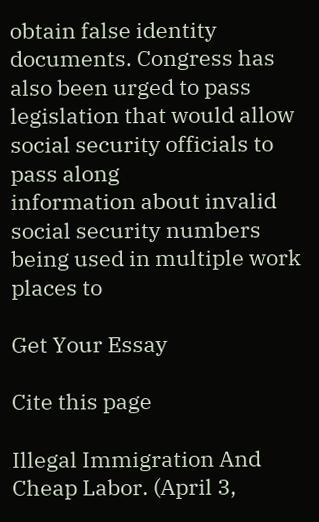obtain false identity documents. Congress has
also been urged to pass legislation that would allow social security officials to pass along
information about invalid social security numbers being used in multiple work places to

Get Your Essay

Cite this page

Illegal Immigration And Cheap Labor. (April 3,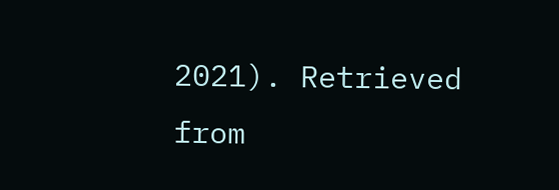2021). Retrieved from